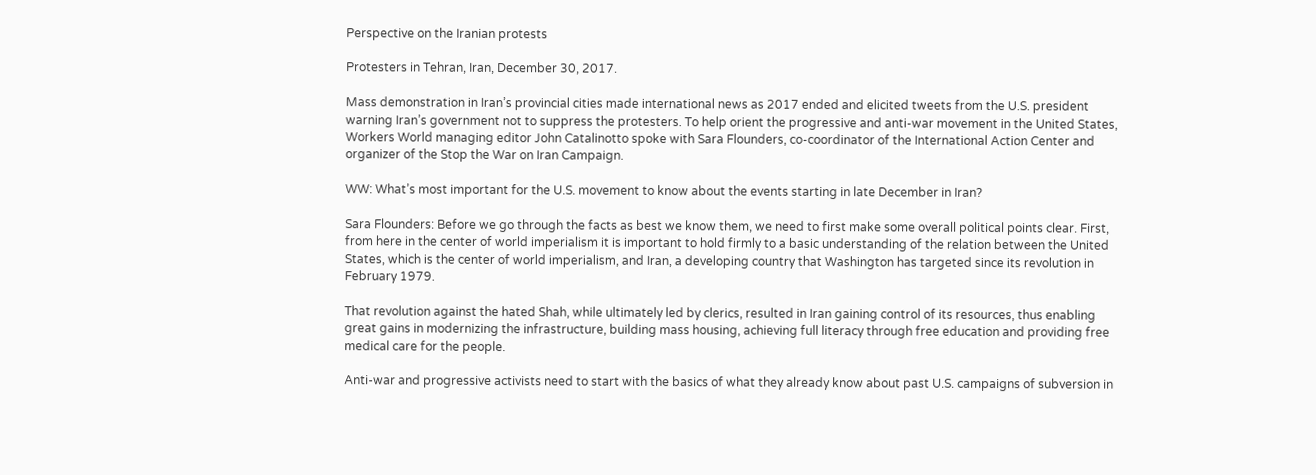Perspective on the Iranian protests

Protesters in Tehran, Iran, December 30, 2017.

Mass demonstration in Iran’s provincial cities made international news as 2017 ended and elicited tweets from the U.S. president warning Iran’s government not to suppress the protesters. To help orient the progressive and anti-war movement in the United States, Workers World managing editor John Catalinotto spoke with Sara Flounders, co-coordinator of the International Action Center and organizer of the Stop the War on Iran Campaign.

WW: What’s most important for the U.S. movement to know about the events starting in late December in Iran?

Sara Flounders: Before we go through the facts as best we know them, we need to first make some overall political points clear. First, from here in the center of world imperialism it is important to hold firmly to a basic understanding of the relation between the United States, which is the center of world imperialism, and Iran, a developing country that Washington has targeted since its revolution in February 1979.

That revolution against the hated Shah, while ultimately led by clerics, resulted in Iran gaining control of its resources, thus enabling great gains in modernizing the infrastructure, building mass housing, achieving full literacy through free education and providing free medical care for the people.

Anti-war and progressive activists need to start with the basics of what they already know about past U.S. campaigns of subversion in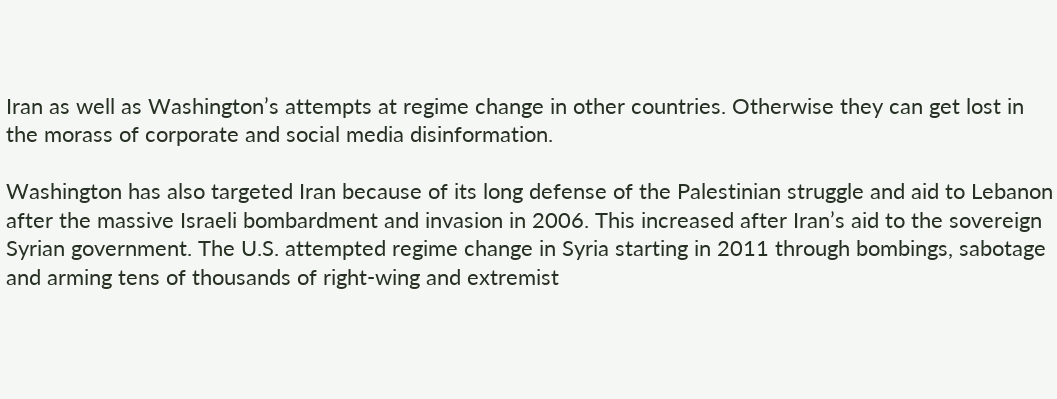Iran as well as Washington’s attempts at regime change in other countries. Otherwise they can get lost in the morass of corporate and social media disinformation.

Washington has also targeted Iran because of its long defense of the Palestinian struggle and aid to Lebanon after the massive Israeli bombardment and invasion in 2006. This increased after Iran’s aid to the sovereign Syrian government. The U.S. attempted regime change in Syria starting in 2011 through bombings, sabotage and arming tens of thousands of right-wing and extremist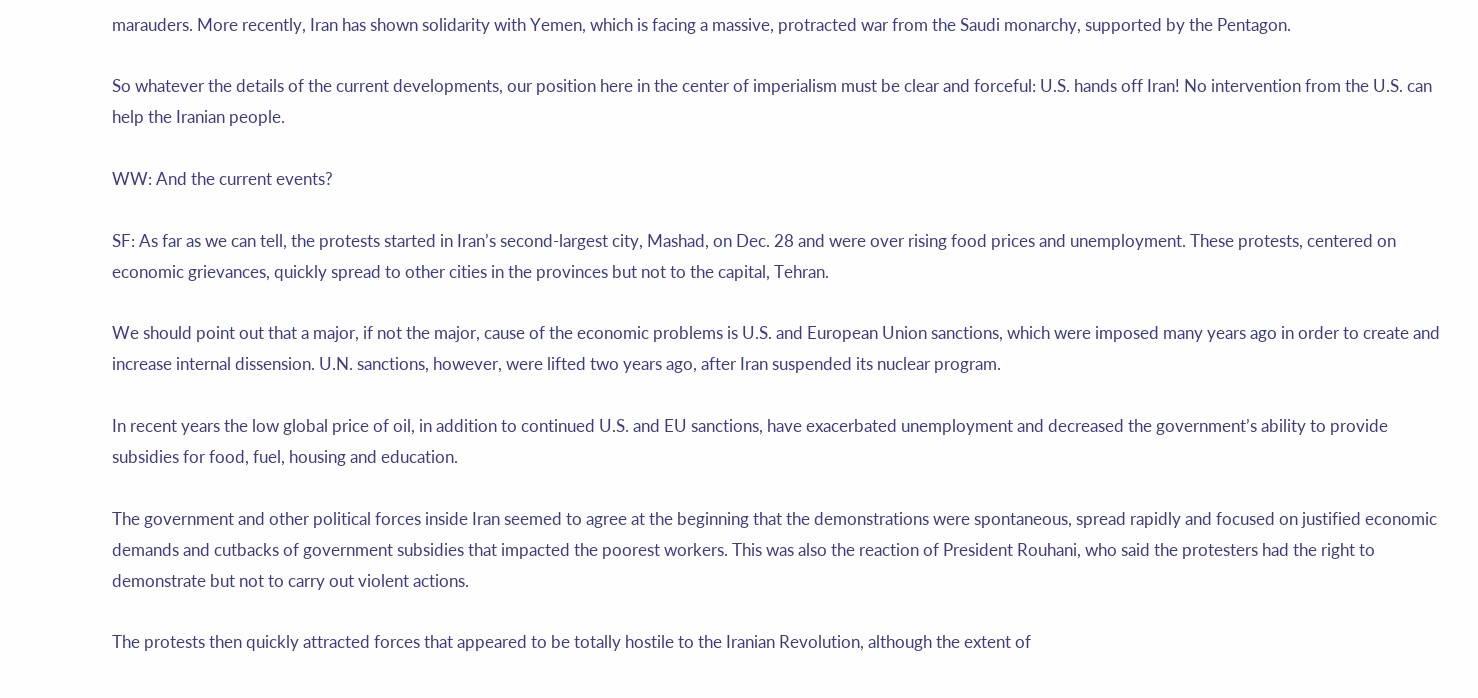marauders. More recently, Iran has shown solidarity with Yemen, which is facing a massive, protracted war from the Saudi monarchy, supported by the Pentagon.

So whatever the details of the current developments, our position here in the center of imperialism must be clear and forceful: U.S. hands off Iran! No intervention from the U.S. can help the Iranian people.

WW: And the current events?

SF: As far as we can tell, the protests started in Iran’s second-largest city, Mashad, on Dec. 28 and were over rising food prices and unemployment. These protests, centered on economic grievances, quickly spread to other cities in the provinces but not to the capital, Tehran.

We should point out that a major, if not the major, cause of the economic problems is U.S. and European Union sanctions, which were imposed many years ago in order to create and increase internal dissension. U.N. sanctions, however, were lifted two years ago, after Iran suspended its nuclear program.

In recent years the low global price of oil, in addition to continued U.S. and EU sanctions, have exacerbated unemployment and decreased the government’s ability to provide subsidies for food, fuel, housing and education.

The government and other political forces inside Iran seemed to agree at the beginning that the demonstrations were spontaneous, spread rapidly and focused on justified economic demands and cutbacks of government subsidies that impacted the poorest workers. This was also the reaction of President Rouhani, who said the protesters had the right to demonstrate but not to carry out violent actions.

The protests then quickly attracted forces that appeared to be totally hostile to the Iranian Revolution, although the extent of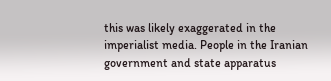this was likely exaggerated in the imperialist media. People in the Iranian government and state apparatus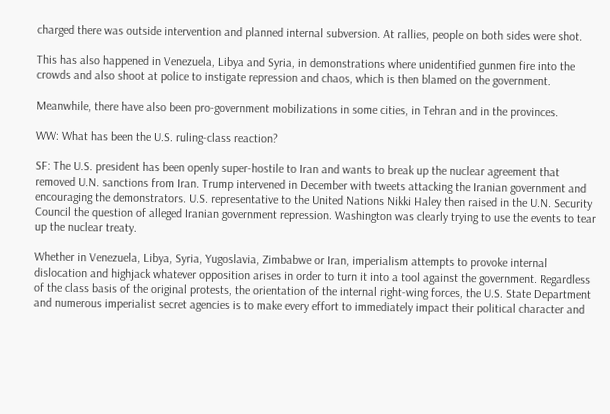charged there was outside intervention and planned internal subversion. At rallies, people on both sides were shot.

This has also happened in Venezuela, Libya and Syria, in demonstrations where unidentified gunmen fire into the crowds and also shoot at police to instigate repression and chaos, which is then blamed on the government.

Meanwhile, there have also been pro-government mobilizations in some cities, in Tehran and in the provinces.

WW: What has been the U.S. ruling-class reaction?

SF: The U.S. president has been openly super-hostile to Iran and wants to break up the nuclear agreement that removed U.N. sanctions from Iran. Trump intervened in December with tweets attacking the Iranian government and encouraging the demonstrators. U.S. representative to the United Nations Nikki Haley then raised in the U.N. Security Council the question of alleged Iranian government repression. Washington was clearly trying to use the events to tear up the nuclear treaty.

Whether in Venezuela, Libya, Syria, Yugoslavia, Zimbabwe or Iran, imperialism attempts to provoke internal dislocation and highjack whatever opposition arises in order to turn it into a tool against the government. Regardless of the class basis of the original protests, the orientation of the internal right-wing forces, the U.S. State Department and numerous imperialist secret agencies is to make every effort to immediately impact their political character and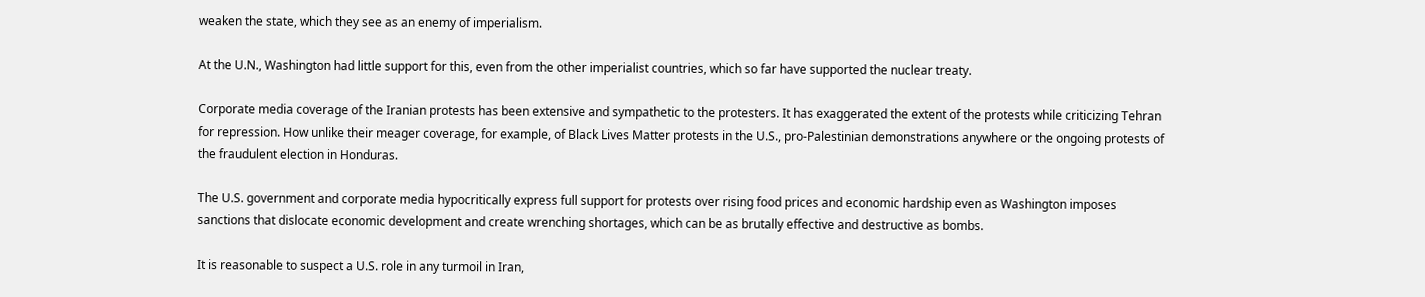weaken the state, which they see as an enemy of imperialism.

At the U.N., Washington had little support for this, even from the other imperialist countries, which so far have supported the nuclear treaty.

Corporate media coverage of the Iranian protests has been extensive and sympathetic to the protesters. It has exaggerated the extent of the protests while criticizing Tehran for repression. How unlike their meager coverage, for example, of Black Lives Matter protests in the U.S., pro-Palestinian demonstrations anywhere or the ongoing protests of the fraudulent election in Honduras.

The U.S. government and corporate media hypocritically express full support for protests over rising food prices and economic hardship even as Washington imposes sanctions that dislocate economic development and create wrenching shortages, which can be as brutally effective and destructive as bombs.

It is reasonable to suspect a U.S. role in any turmoil in Iran,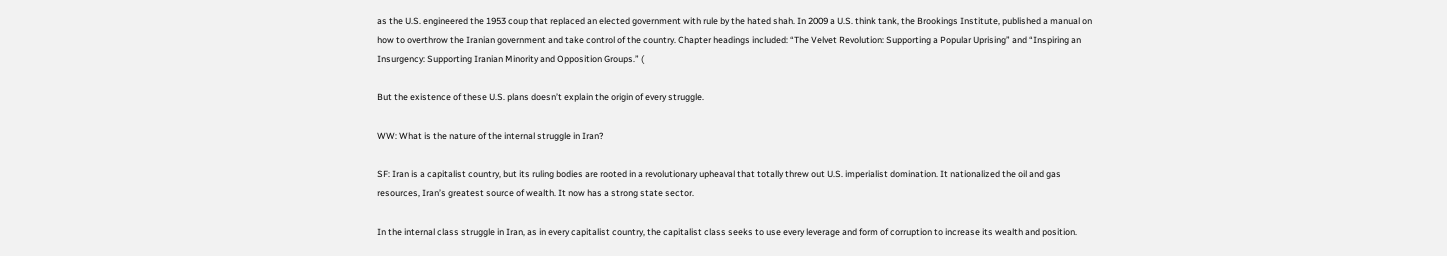as the U.S. engineered the 1953 coup that replaced an elected government with rule by the hated shah. In 2009 a U.S. think tank, the Brookings Institute, published a manual on how to overthrow the Iranian government and take control of the country. Chapter headings included: “The Velvet Revolution: Supporting a Popular Uprising” and “Inspiring an Insurgency: Supporting Iranian Minority and Opposition Groups.” (

But the existence of these U.S. plans doesn’t explain the origin of every struggle.

WW: What is the nature of the internal struggle in Iran?

SF: Iran is a capitalist country, but its ruling bodies are rooted in a revolutionary upheaval that totally threw out U.S. imperialist domination. It nationalized the oil and gas resources, Iran’s greatest source of wealth. It now has a strong state sector.

In the internal class struggle in Iran, as in every capitalist country, the capitalist class seeks to use every leverage and form of corruption to increase its wealth and position.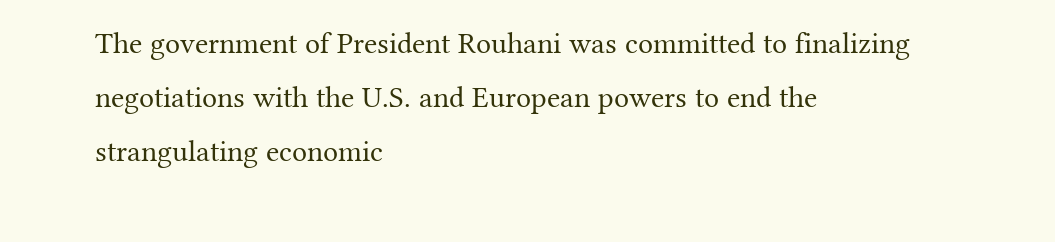The government of President Rouhani was committed to finalizing negotiations with the U.S. and European powers to end the strangulating economic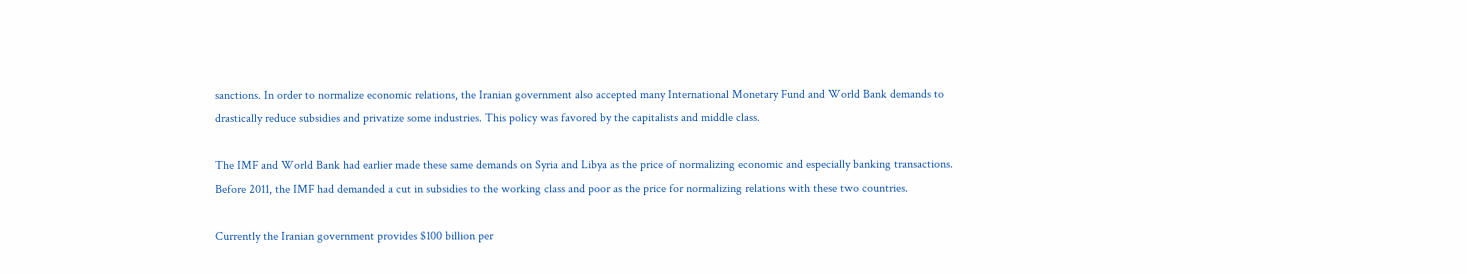sanctions. In order to normalize economic relations, the Iranian government also accepted many International Monetary Fund and World Bank demands to drastically reduce subsidies and privatize some industries. This policy was favored by the capitalists and middle class.

The IMF and World Bank had earlier made these same demands on Syria and Libya as the price of normalizing economic and especially banking transactions. Before 2011, the IMF had demanded a cut in subsidies to the working class and poor as the price for normalizing relations with these two countries.

Currently the Iranian government provides $100 billion per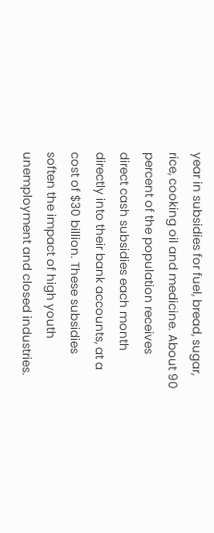year in subsidies for fuel, bread, sugar, rice, cooking oil and medicine. About 90 percent of the population receives direct cash subsidies each month directly into their bank accounts, at a cost of $30 billion. These subsidies soften the impact of high youth unemployment and closed industries.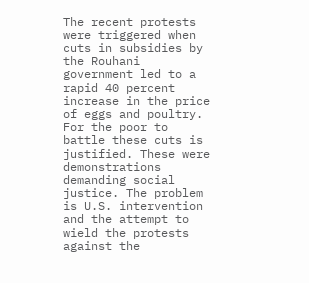The recent protests were triggered when cuts in subsidies by the Rouhani government led to a rapid 40 percent increase in the price of eggs and poultry. For the poor to battle these cuts is justified. These were demonstrations demanding social justice. The problem is U.S. intervention and the attempt to wield the protests against the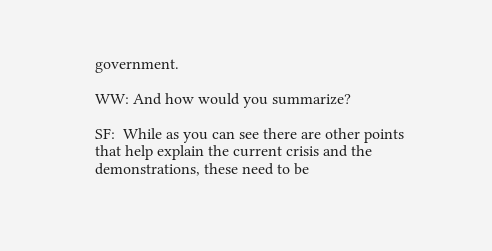government.

WW: And how would you summarize?

SF:  While as you can see there are other points that help explain the current crisis and the demonstrations, these need to be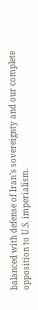balanced with defense of Iran’s sovereignty and our complete opposition to U.S. imperialism.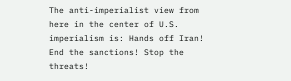The anti-imperialist view from here in the center of U.S. imperialism is: Hands off Iran! End the sanctions! Stop the threats!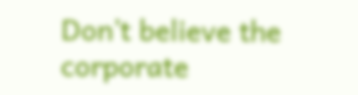Don’t believe the corporate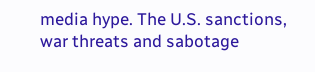media hype. The U.S. sanctions, war threats and sabotage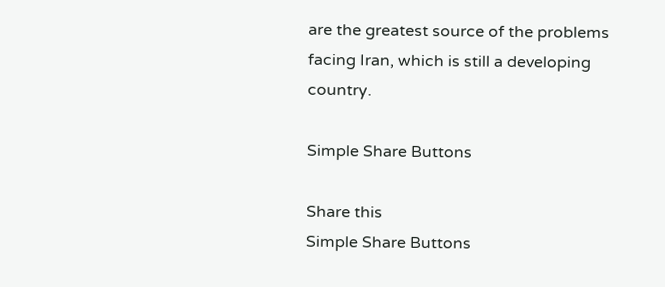are the greatest source of the problems facing Iran, which is still a developing country.

Simple Share Buttons

Share this
Simple Share Buttons